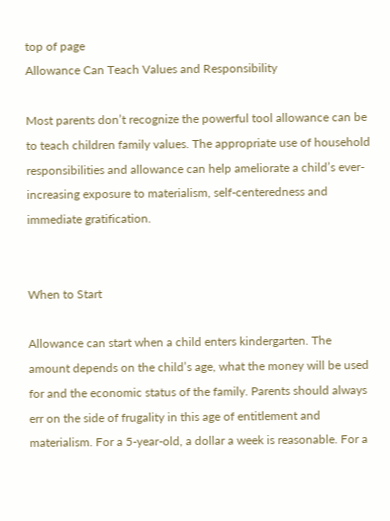top of page
Allowance Can Teach Values and Responsibility

Most parents don’t recognize the powerful tool allowance can be to teach children family values. The appropriate use of household responsibilities and allowance can help ameliorate a child’s ever-increasing exposure to materialism, self-centeredness and immediate gratification.


When to Start

Allowance can start when a child enters kindergarten. The amount depends on the child’s age, what the money will be used for and the economic status of the family. Parents should always err on the side of frugality in this age of entitlement and materialism. For a 5-year-old, a dollar a week is reasonable. For a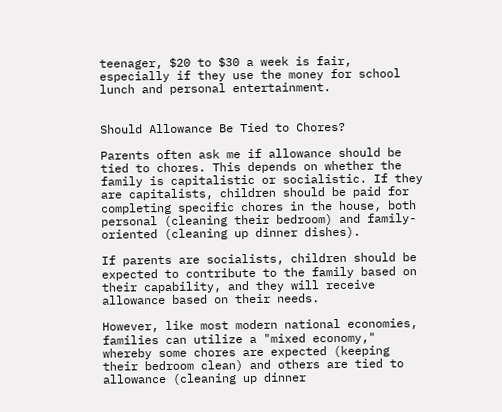teenager, $20 to $30 a week is fair, especially if they use the money for school lunch and personal entertainment.


Should Allowance Be Tied to Chores?

Parents often ask me if allowance should be tied to chores. This depends on whether the family is capitalistic or socialistic. If they are capitalists, children should be paid for completing specific chores in the house, both personal (cleaning their bedroom) and family-oriented (cleaning up dinner dishes).

If parents are socialists, children should be expected to contribute to the family based on their capability, and they will receive allowance based on their needs.

However, like most modern national economies, families can utilize a "mixed economy," whereby some chores are expected (keeping their bedroom clean) and others are tied to allowance (cleaning up dinner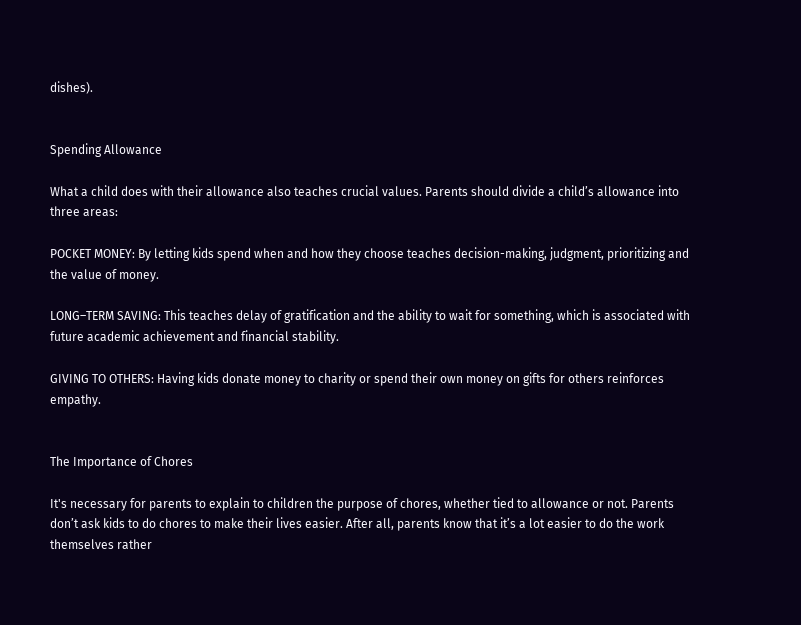dishes).


Spending Allowance

What a child does with their allowance also teaches crucial values. Parents should divide a child’s allowance into three areas:

POCKET MONEY: By letting kids spend when and how they choose teaches decision-making, judgment, prioritizing and the value of money.

LONG–TERM SAVING: This teaches delay of gratification and the ability to wait for something, which is associated with future academic achievement and financial stability.

GIVING TO OTHERS: Having kids donate money to charity or spend their own money on gifts for others reinforces empathy.


The Importance of Chores

It's necessary for parents to explain to children the purpose of chores, whether tied to allowance or not. Parents don’t ask kids to do chores to make their lives easier. After all, parents know that it’s a lot easier to do the work themselves rather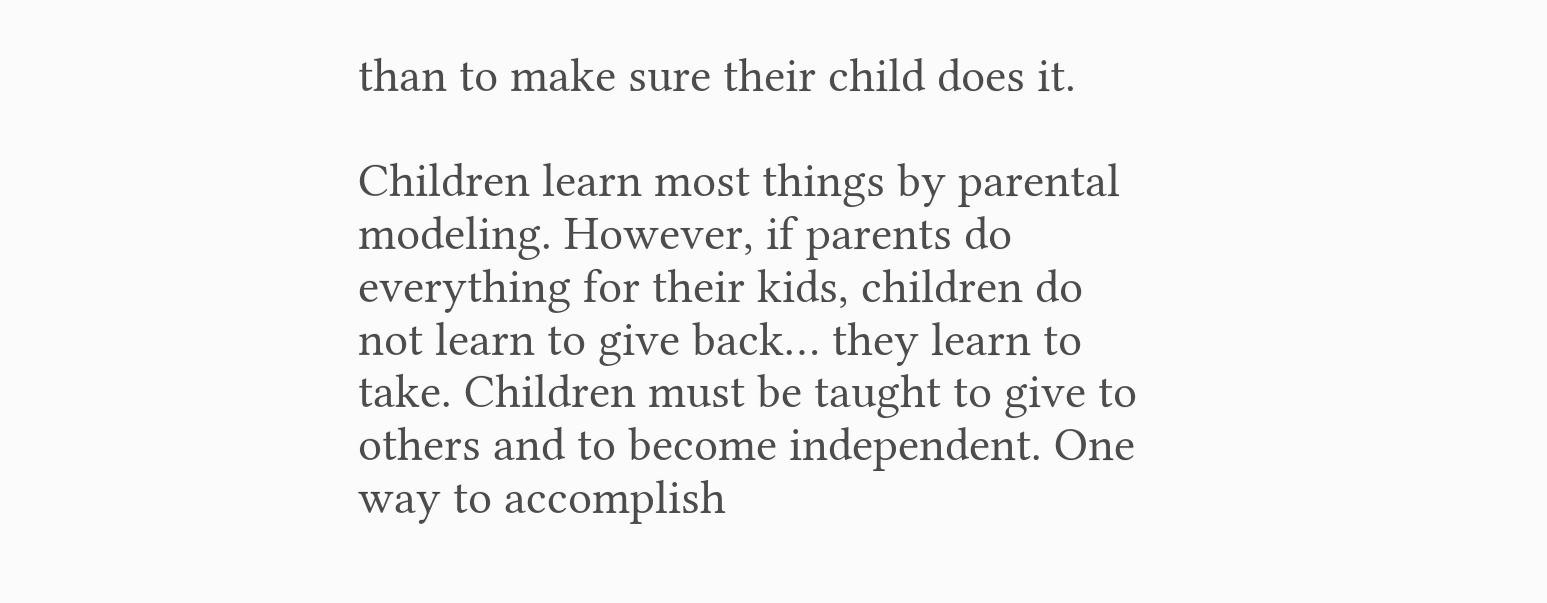than to make sure their child does it.

Children learn most things by parental modeling. However, if parents do everything for their kids, children do not learn to give back… they learn to take. Children must be taught to give to others and to become independent. One way to accomplish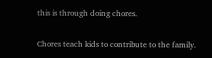this is through doing chores.

Chores teach kids to contribute to the family.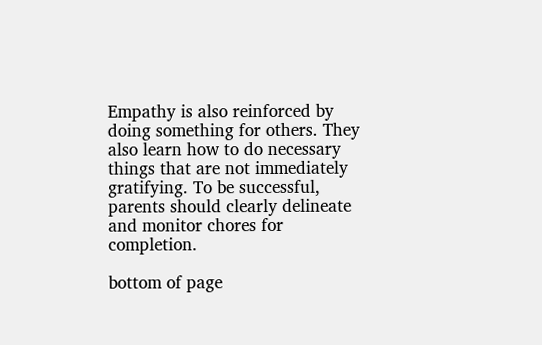Empathy is also reinforced by doing something for others. They also learn how to do necessary things that are not immediately gratifying. To be successful, parents should clearly delineate and monitor chores for completion.

bottom of page